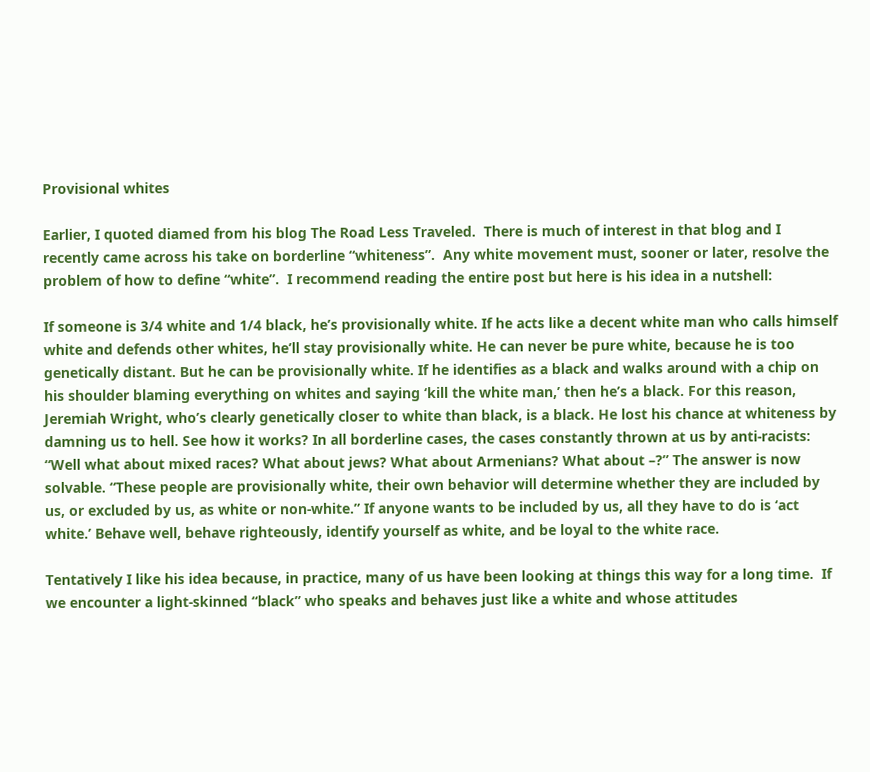Provisional whites

Earlier, I quoted diamed from his blog The Road Less Traveled.  There is much of interest in that blog and I recently came across his take on borderline “whiteness”.  Any white movement must, sooner or later, resolve the problem of how to define “white”.  I recommend reading the entire post but here is his idea in a nutshell:

If someone is 3/4 white and 1/4 black, he’s provisionally white. If he acts like a decent white man who calls himself white and defends other whites, he’ll stay provisionally white. He can never be pure white, because he is too genetically distant. But he can be provisionally white. If he identifies as a black and walks around with a chip on his shoulder blaming everything on whites and saying ‘kill the white man,’ then he’s a black. For this reason, Jeremiah Wright, who’s clearly genetically closer to white than black, is a black. He lost his chance at whiteness by damning us to hell. See how it works? In all borderline cases, the cases constantly thrown at us by anti-racists: “Well what about mixed races? What about jews? What about Armenians? What about –?” The answer is now solvable. “These people are provisionally white, their own behavior will determine whether they are included by us, or excluded by us, as white or non-white.” If anyone wants to be included by us, all they have to do is ‘act white.’ Behave well, behave righteously, identify yourself as white, and be loyal to the white race.

Tentatively I like his idea because, in practice, many of us have been looking at things this way for a long time.  If we encounter a light-skinned “black” who speaks and behaves just like a white and whose attitudes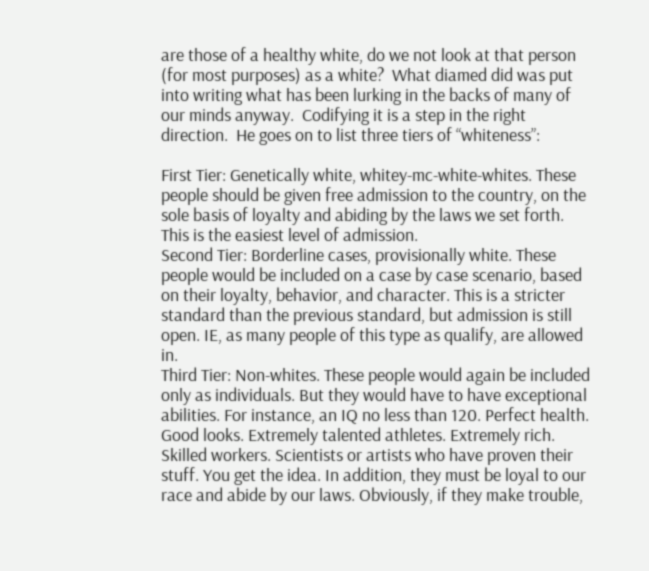are those of a healthy white, do we not look at that person (for most purposes) as a white?  What diamed did was put into writing what has been lurking in the backs of many of our minds anyway.  Codifying it is a step in the right direction.  He goes on to list three tiers of “whiteness”:

First Tier: Genetically white, whitey-mc-white-whites. These people should be given free admission to the country, on the sole basis of loyalty and abiding by the laws we set forth. This is the easiest level of admission.
Second Tier: Borderline cases, provisionally white. These people would be included on a case by case scenario, based on their loyalty, behavior, and character. This is a stricter standard than the previous standard, but admission is still open. IE, as many people of this type as qualify, are allowed in.
Third Tier: Non-whites. These people would again be included only as individuals. But they would have to have exceptional abilities. For instance, an IQ no less than 120. Perfect health. Good looks. Extremely talented athletes. Extremely rich. Skilled workers. Scientists or artists who have proven their stuff. You get the idea. In addition, they must be loyal to our race and abide by our laws. Obviously, if they make trouble,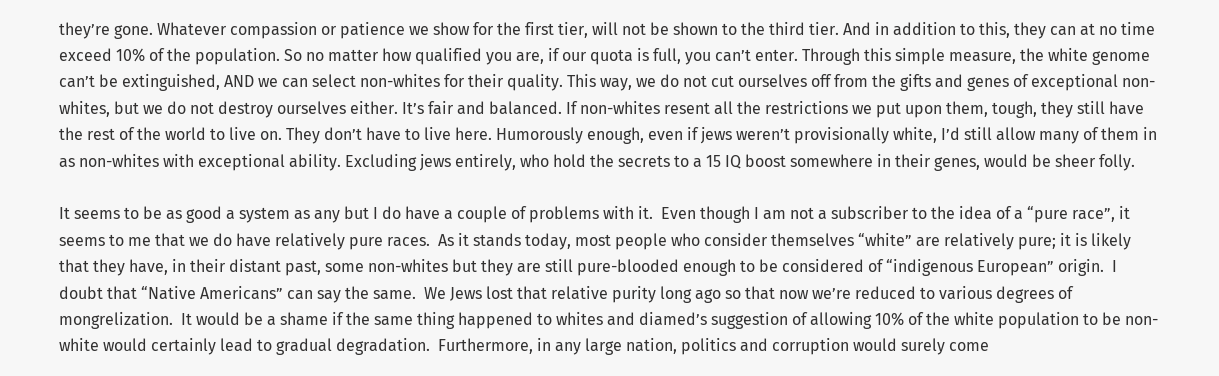they’re gone. Whatever compassion or patience we show for the first tier, will not be shown to the third tier. And in addition to this, they can at no time exceed 10% of the population. So no matter how qualified you are, if our quota is full, you can’t enter. Through this simple measure, the white genome can’t be extinguished, AND we can select non-whites for their quality. This way, we do not cut ourselves off from the gifts and genes of exceptional non-whites, but we do not destroy ourselves either. It’s fair and balanced. If non-whites resent all the restrictions we put upon them, tough, they still have the rest of the world to live on. They don’t have to live here. Humorously enough, even if jews weren’t provisionally white, I’d still allow many of them in as non-whites with exceptional ability. Excluding jews entirely, who hold the secrets to a 15 IQ boost somewhere in their genes, would be sheer folly.

It seems to be as good a system as any but I do have a couple of problems with it.  Even though I am not a subscriber to the idea of a “pure race”, it seems to me that we do have relatively pure races.  As it stands today, most people who consider themselves “white” are relatively pure; it is likely that they have, in their distant past, some non-whites but they are still pure-blooded enough to be considered of “indigenous European” origin.  I doubt that “Native Americans” can say the same.  We Jews lost that relative purity long ago so that now we’re reduced to various degrees of mongrelization.  It would be a shame if the same thing happened to whites and diamed’s suggestion of allowing 10% of the white population to be non-white would certainly lead to gradual degradation.  Furthermore, in any large nation, politics and corruption would surely come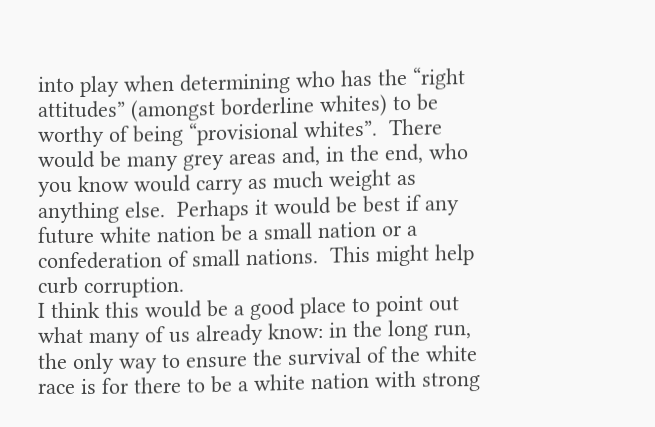into play when determining who has the “right attitudes” (amongst borderline whites) to be worthy of being “provisional whites”.  There would be many grey areas and, in the end, who you know would carry as much weight as anything else.  Perhaps it would be best if any future white nation be a small nation or a confederation of small nations.  This might help curb corruption.
I think this would be a good place to point out what many of us already know: in the long run, the only way to ensure the survival of the white race is for there to be a white nation with strong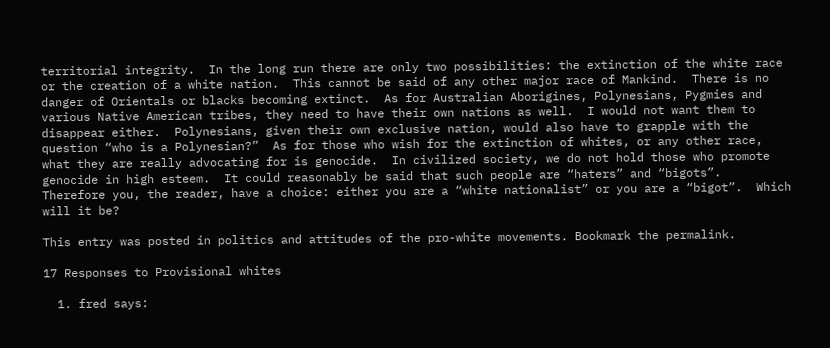territorial integrity.  In the long run there are only two possibilities: the extinction of the white race or the creation of a white nation.  This cannot be said of any other major race of Mankind.  There is no danger of Orientals or blacks becoming extinct.  As for Australian Aborigines, Polynesians, Pygmies and various Native American tribes, they need to have their own nations as well.  I would not want them to disappear either.  Polynesians, given their own exclusive nation, would also have to grapple with the question “who is a Polynesian?”  As for those who wish for the extinction of whites, or any other race, what they are really advocating for is genocide.  In civilized society, we do not hold those who promote genocide in high esteem.  It could reasonably be said that such people are “haters” and “bigots”.   Therefore you, the reader, have a choice: either you are a “white nationalist” or you are a “bigot”.  Which will it be?

This entry was posted in politics and attitudes of the pro-white movements. Bookmark the permalink.

17 Responses to Provisional whites

  1. fred says: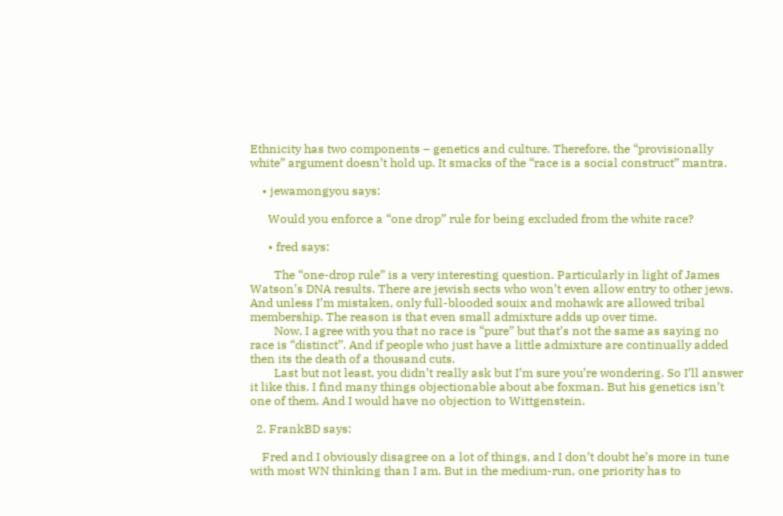Ethnicity has two components – genetics and culture. Therefore, the “provisionally white” argument doesn’t hold up. It smacks of the “race is a social construct” mantra.

    • jewamongyou says:

      Would you enforce a “one drop” rule for being excluded from the white race?

      • fred says:

        The “one-drop rule” is a very interesting question. Particularly in light of James Watson’s DNA results. There are jewish sects who won’t even allow entry to other jews. And unless I’m mistaken, only full-blooded souix and mohawk are allowed tribal membership. The reason is that even small admixture adds up over time.
        Now, I agree with you that no race is “pure” but that’s not the same as saying no race is “distinct”. And if people who just have a little admixture are continually added then its the death of a thousand cuts.
        Last but not least, you didn’t really ask but I’m sure you’re wondering. So I’ll answer it like this. I find many things objectionable about abe foxman. But his genetics isn’t one of them. And I would have no objection to Wittgenstein.

  2. FrankBD says:

    Fred and I obviously disagree on a lot of things, and I don’t doubt he’s more in tune with most WN thinking than I am. But in the medium-run, one priority has to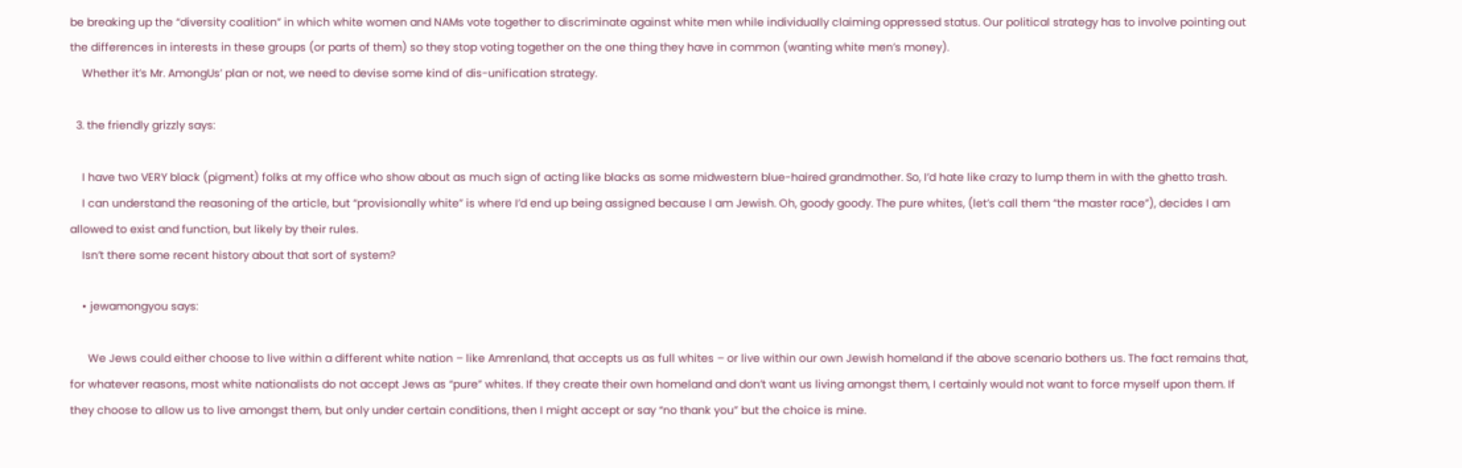be breaking up the “diversity coalition” in which white women and NAMs vote together to discriminate against white men while individually claiming oppressed status. Our political strategy has to involve pointing out the differences in interests in these groups (or parts of them) so they stop voting together on the one thing they have in common (wanting white men’s money).
    Whether it’s Mr. AmongUs’ plan or not, we need to devise some kind of dis-unification strategy.

  3. the friendly grizzly says:

    I have two VERY black (pigment) folks at my office who show about as much sign of acting like blacks as some midwestern blue-haired grandmother. So, I’d hate like crazy to lump them in with the ghetto trash.
    I can understand the reasoning of the article, but “provisionally white” is where I’d end up being assigned because I am Jewish. Oh, goody goody. The pure whites, (let’s call them “the master race”), decides I am allowed to exist and function, but likely by their rules.
    Isn’t there some recent history about that sort of system?

    • jewamongyou says:

      We Jews could either choose to live within a different white nation – like Amrenland, that accepts us as full whites – or live within our own Jewish homeland if the above scenario bothers us. The fact remains that, for whatever reasons, most white nationalists do not accept Jews as “pure” whites. If they create their own homeland and don’t want us living amongst them, I certainly would not want to force myself upon them. If they choose to allow us to live amongst them, but only under certain conditions, then I might accept or say “no thank you” but the choice is mine.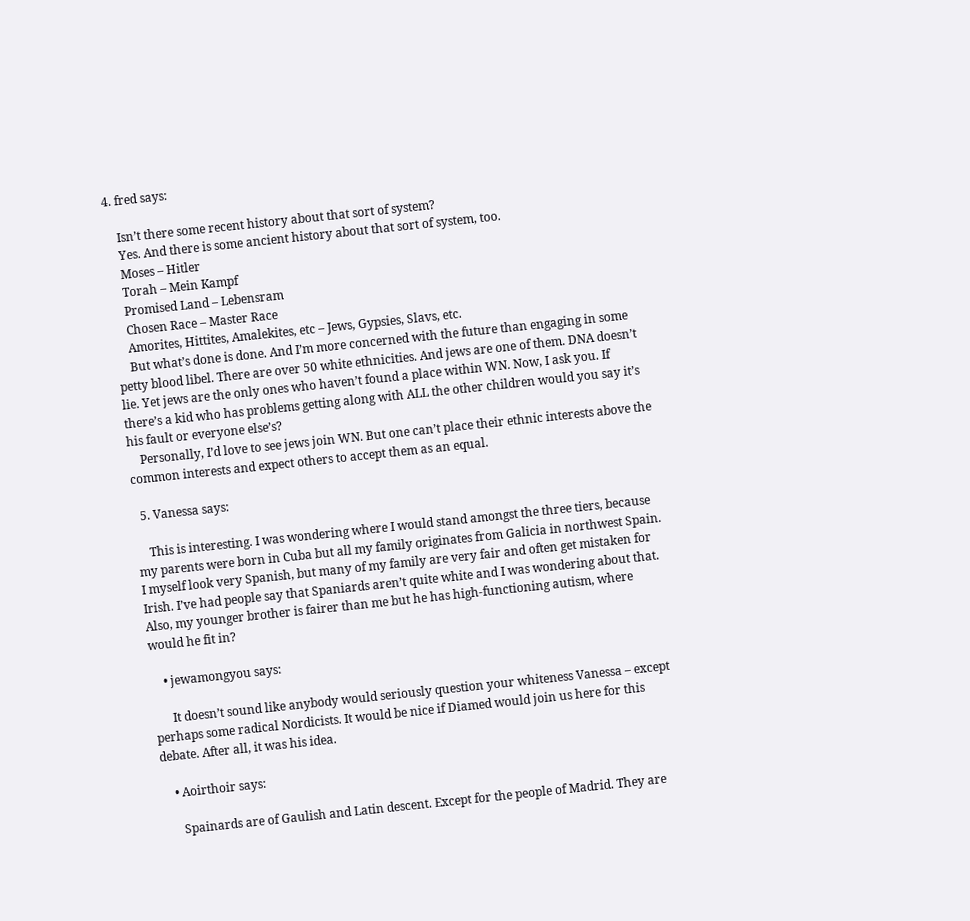4. fred says:

    Isn’t there some recent history about that sort of system?
    Yes. And there is some ancient history about that sort of system, too.
    Moses – Hitler
    Torah – Mein Kampf
    Promised Land – Lebensram
    Chosen Race – Master Race
    Amorites, Hittites, Amalekites, etc – Jews, Gypsies, Slavs, etc.
    But what’s done is done. And I’m more concerned with the future than engaging in some petty blood libel. There are over 50 white ethnicities. And jews are one of them. DNA doesn’t lie. Yet jews are the only ones who haven’t found a place within WN. Now, I ask you. If there’s a kid who has problems getting along with ALL the other children would you say it’s his fault or everyone else’s?
    Personally, I’d love to see jews join WN. But one can’t place their ethnic interests above the common interests and expect others to accept them as an equal.

  5. Vanessa says:

    This is interesting. I was wondering where I would stand amongst the three tiers, because my parents were born in Cuba but all my family originates from Galicia in northwest Spain. I myself look very Spanish, but many of my family are very fair and often get mistaken for Irish. I’ve had people say that Spaniards aren’t quite white and I was wondering about that. Also, my younger brother is fairer than me but he has high-functioning autism, where would he fit in?

    • jewamongyou says:

      It doesn’t sound like anybody would seriously question your whiteness Vanessa – except perhaps some radical Nordicists. It would be nice if Diamed would join us here for this debate. After all, it was his idea.

    • Aoirthoir says:

      Spainards are of Gaulish and Latin descent. Except for the people of Madrid. They are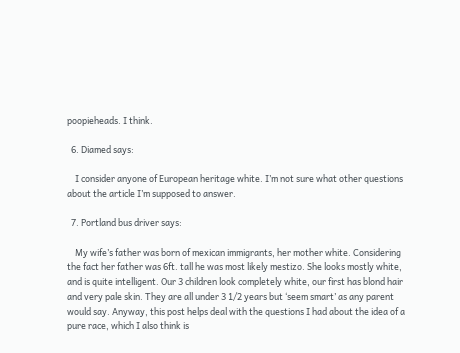poopieheads. I think.

  6. Diamed says:

    I consider anyone of European heritage white. I’m not sure what other questions about the article I’m supposed to answer.

  7. Portland bus driver says:

    My wife’s father was born of mexican immigrants, her mother white. Considering the fact her father was 6ft. tall he was most likely mestizo. She looks mostly white, and is quite intelligent. Our 3 children look completely white, our first has blond hair and very pale skin. They are all under 3 1/2 years but ‘seem smart’ as any parent would say. Anyway, this post helps deal with the questions I had about the idea of a pure race, which I also think is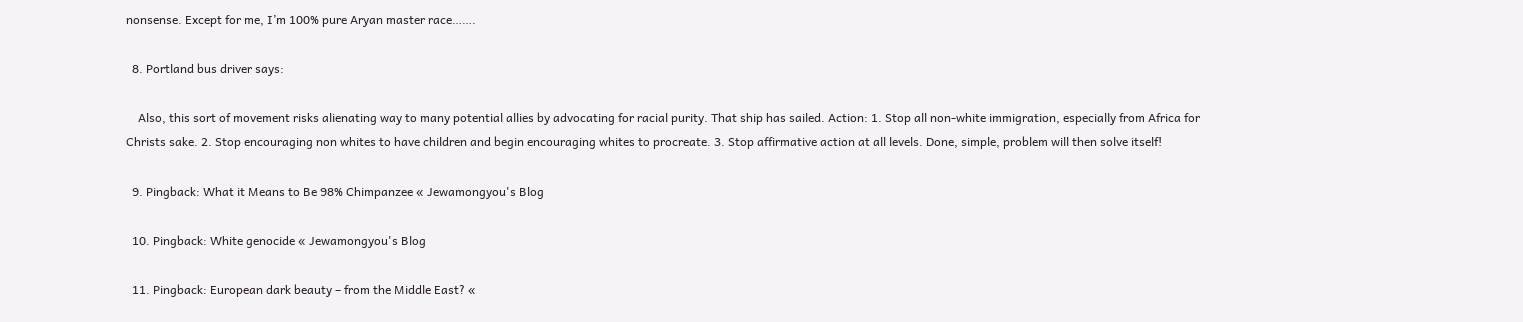nonsense. Except for me, I’m 100% pure Aryan master race…….

  8. Portland bus driver says:

    Also, this sort of movement risks alienating way to many potential allies by advocating for racial purity. That ship has sailed. Action: 1. Stop all non-white immigration, especially from Africa for Christs sake. 2. Stop encouraging non whites to have children and begin encouraging whites to procreate. 3. Stop affirmative action at all levels. Done, simple, problem will then solve itself!

  9. Pingback: What it Means to Be 98% Chimpanzee « Jewamongyou's Blog

  10. Pingback: White genocide « Jewamongyou's Blog

  11. Pingback: European dark beauty – from the Middle East? «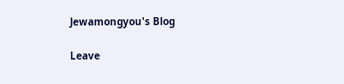Jewamongyou's Blog

Leave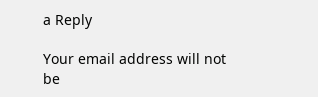a Reply

Your email address will not be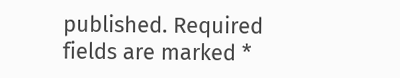published. Required fields are marked *